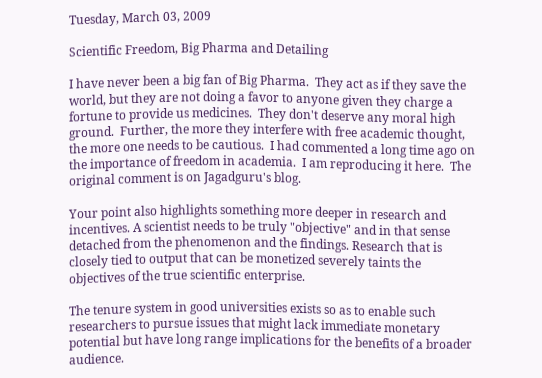Tuesday, March 03, 2009

Scientific Freedom, Big Pharma and Detailing

I have never been a big fan of Big Pharma.  They act as if they save the world, but they are not doing a favor to anyone given they charge a fortune to provide us medicines.  They don't deserve any moral high ground.  Further, the more they interfere with free academic thought, the more one needs to be cautious.  I had commented a long time ago on the importance of freedom in academia.  I am reproducing it here.  The original comment is on Jagadguru's blog.

Your point also highlights something more deeper in research and incentives. A scientist needs to be truly "objective" and in that sense detached from the phenomenon and the findings. Research that is closely tied to output that can be monetized severely taints the objectives of the true scientific enterprise.

The tenure system in good universities exists so as to enable such researchers to pursue issues that might lack immediate monetary potential but have long range implications for the benefits of a broader audience.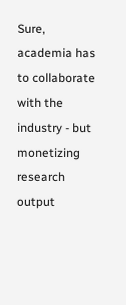Sure, academia has to collaborate with the industry - but monetizing research output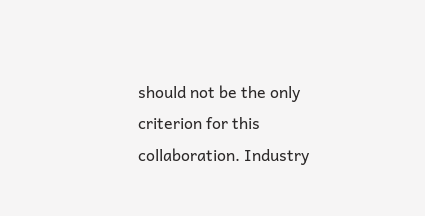should not be the only criterion for this collaboration. Industry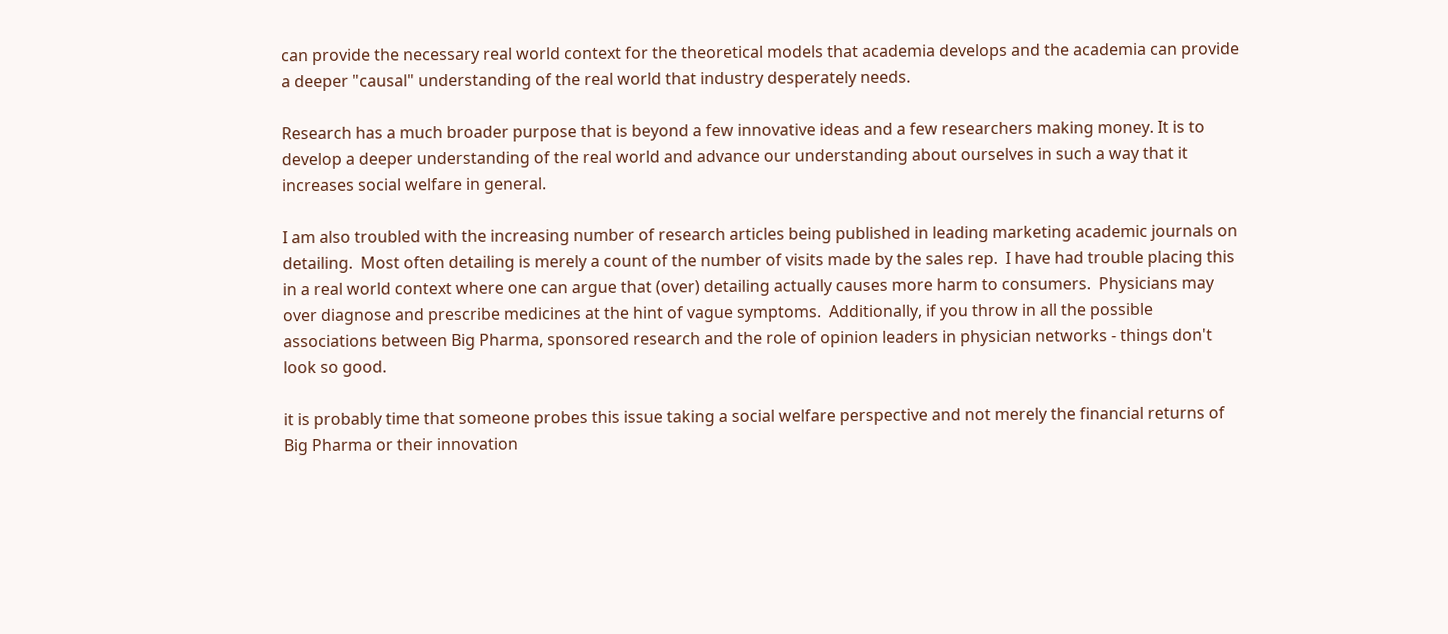can provide the necessary real world context for the theoretical models that academia develops and the academia can provide a deeper "causal" understanding of the real world that industry desperately needs.

Research has a much broader purpose that is beyond a few innovative ideas and a few researchers making money. It is to develop a deeper understanding of the real world and advance our understanding about ourselves in such a way that it increases social welfare in general.

I am also troubled with the increasing number of research articles being published in leading marketing academic journals on detailing.  Most often detailing is merely a count of the number of visits made by the sales rep.  I have had trouble placing this in a real world context where one can argue that (over) detailing actually causes more harm to consumers.  Physicians may over diagnose and prescribe medicines at the hint of vague symptoms.  Additionally, if you throw in all the possible associations between Big Pharma, sponsored research and the role of opinion leaders in physician networks - things don't look so good.

it is probably time that someone probes this issue taking a social welfare perspective and not merely the financial returns of Big Pharma or their innovation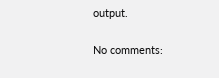output.

No comments: